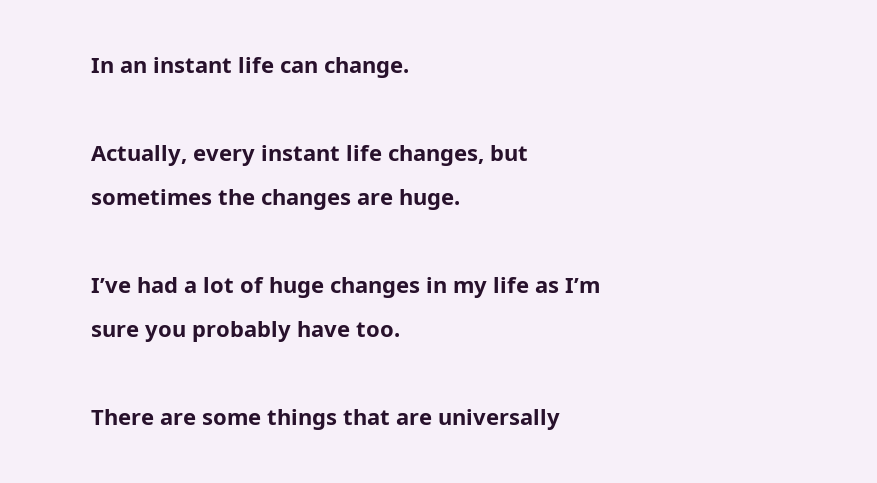In an instant life can change.

Actually, every instant life changes, but sometimes the changes are huge.

I’ve had a lot of huge changes in my life as I’m sure you probably have too.

There are some things that are universally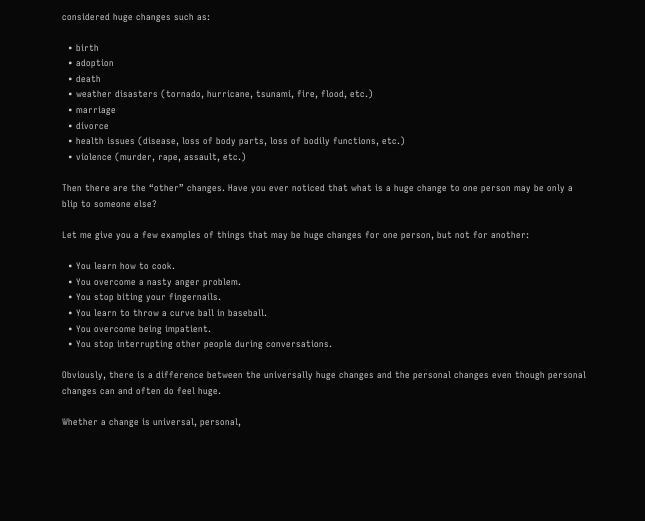considered huge changes such as:

  • birth
  • adoption
  • death
  • weather disasters (tornado, hurricane, tsunami, fire, flood, etc.)
  • marriage
  • divorce
  • health issues (disease, loss of body parts, loss of bodily functions, etc.)
  • violence (murder, rape, assault, etc.)

Then there are the “other” changes. Have you ever noticed that what is a huge change to one person may be only a blip to someone else?

Let me give you a few examples of things that may be huge changes for one person, but not for another:

  • You learn how to cook.
  • You overcome a nasty anger problem.
  • You stop biting your fingernails.
  • You learn to throw a curve ball in baseball.
  • You overcome being impatient.
  • You stop interrupting other people during conversations.

Obviously, there is a difference between the universally huge changes and the personal changes even though personal changes can and often do feel huge.

Whether a change is universal, personal,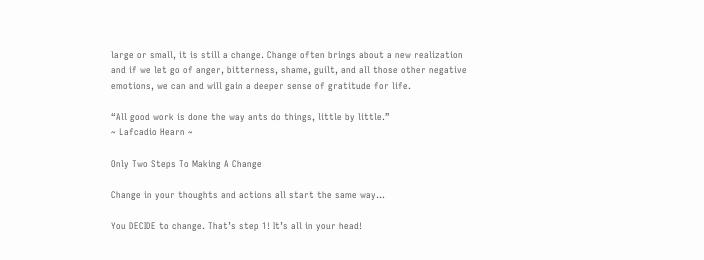large or small, it is still a change. Change often brings about a new realization and if we let go of anger, bitterness, shame, guilt, and all those other negative emotions, we can and will gain a deeper sense of gratitude for life.

“All good work is done the way ants do things, little by little.”
~ Lafcadio Hearn ~

Only Two Steps To Making A Change

Change in your thoughts and actions all start the same way…

You DECIDE to change. That’s step 1! It’s all in your head!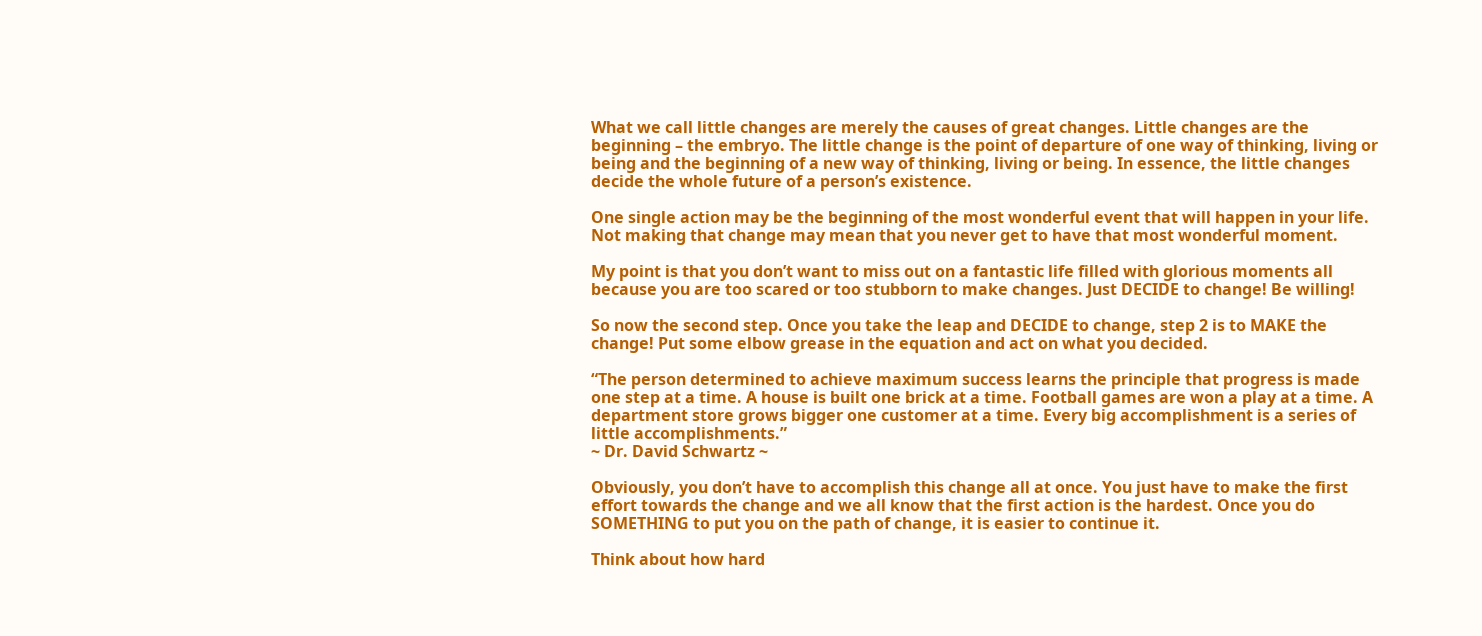What we call little changes are merely the causes of great changes. Little changes are the beginning – the embryo. The little change is the point of departure of one way of thinking, living or being and the beginning of a new way of thinking, living or being. In essence, the little changes decide the whole future of a person’s existence.

One single action may be the beginning of the most wonderful event that will happen in your life. Not making that change may mean that you never get to have that most wonderful moment.

My point is that you don’t want to miss out on a fantastic life filled with glorious moments all because you are too scared or too stubborn to make changes. Just DECIDE to change! Be willing!

So now the second step. Once you take the leap and DECIDE to change, step 2 is to MAKE the change! Put some elbow grease in the equation and act on what you decided.

“The person determined to achieve maximum success learns the principle that progress is made one step at a time. A house is built one brick at a time. Football games are won a play at a time. A department store grows bigger one customer at a time. Every big accomplishment is a series of little accomplishments.”
~ Dr. David Schwartz ~

Obviously, you don’t have to accomplish this change all at once. You just have to make the first effort towards the change and we all know that the first action is the hardest. Once you do SOMETHING to put you on the path of change, it is easier to continue it.

Think about how hard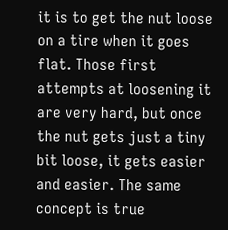it is to get the nut loose on a tire when it goes flat. Those first attempts at loosening it are very hard, but once the nut gets just a tiny bit loose, it gets easier and easier. The same concept is true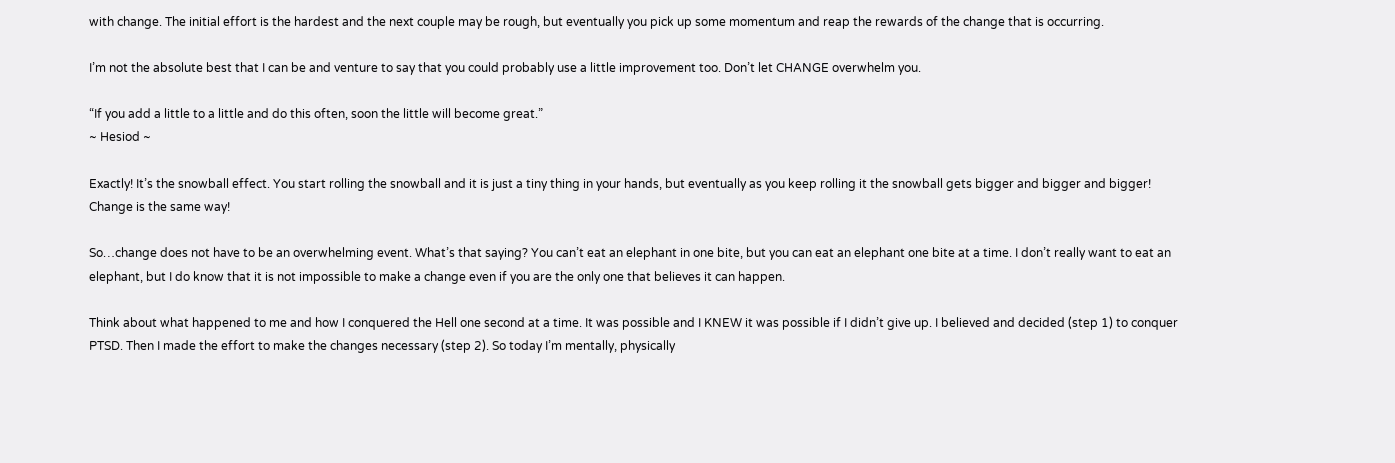with change. The initial effort is the hardest and the next couple may be rough, but eventually you pick up some momentum and reap the rewards of the change that is occurring.

I’m not the absolute best that I can be and venture to say that you could probably use a little improvement too. Don’t let CHANGE overwhelm you.

“If you add a little to a little and do this often, soon the little will become great.”
~ Hesiod ~

Exactly! It’s the snowball effect. You start rolling the snowball and it is just a tiny thing in your hands, but eventually as you keep rolling it the snowball gets bigger and bigger and bigger! Change is the same way!

So…change does not have to be an overwhelming event. What’s that saying? You can’t eat an elephant in one bite, but you can eat an elephant one bite at a time. I don’t really want to eat an elephant, but I do know that it is not impossible to make a change even if you are the only one that believes it can happen.

Think about what happened to me and how I conquered the Hell one second at a time. It was possible and I KNEW it was possible if I didn’t give up. I believed and decided (step 1) to conquer PTSD. Then I made the effort to make the changes necessary (step 2). So today I’m mentally, physically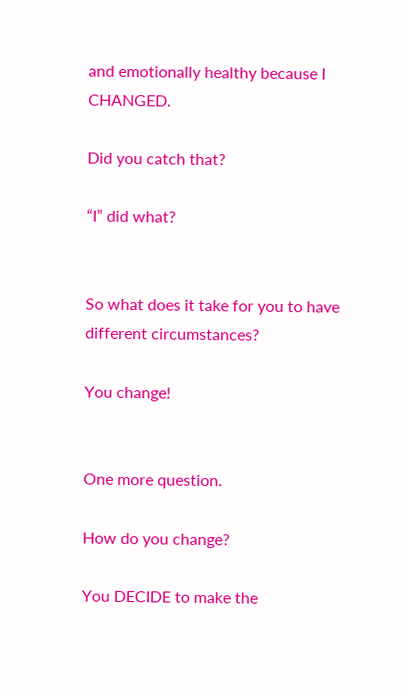and emotionally healthy because I CHANGED.

Did you catch that?

“I” did what?


So what does it take for you to have different circumstances?

You change!


One more question.

How do you change?

You DECIDE to make the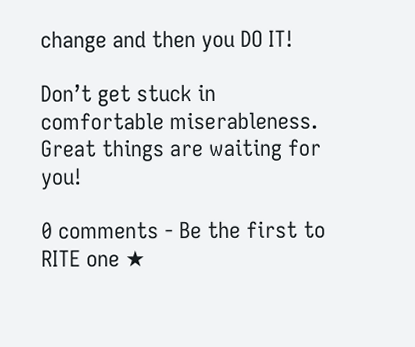change and then you DO IT!

Don’t get stuck in comfortable miserableness. Great things are waiting for you!

0 comments - Be the first to RITE one ★